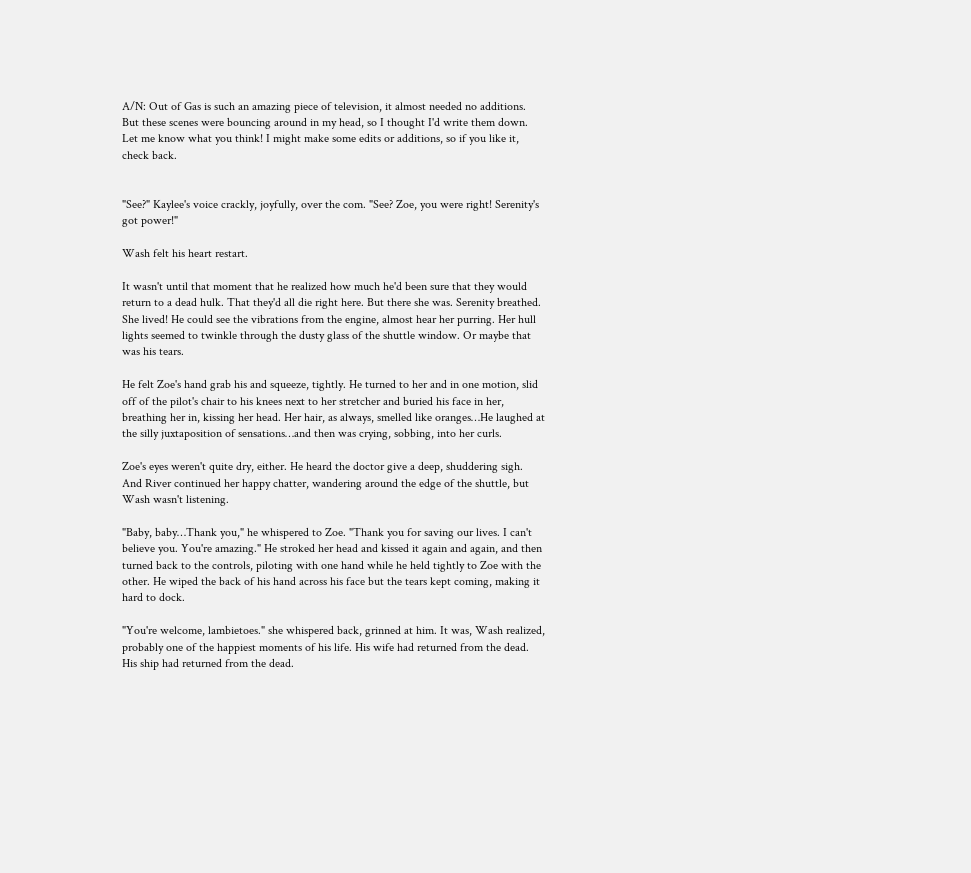A/N: Out of Gas is such an amazing piece of television, it almost needed no additions. But these scenes were bouncing around in my head, so I thought I'd write them down. Let me know what you think! I might make some edits or additions, so if you like it, check back.


"See?" Kaylee's voice crackly, joyfully, over the com. "See? Zoe, you were right! Serenity's got power!"

Wash felt his heart restart.

It wasn't until that moment that he realized how much he'd been sure that they would return to a dead hulk. That they'd all die right here. But there she was. Serenity breathed. She lived! He could see the vibrations from the engine, almost hear her purring. Her hull lights seemed to twinkle through the dusty glass of the shuttle window. Or maybe that was his tears.

He felt Zoe's hand grab his and squeeze, tightly. He turned to her and in one motion, slid off of the pilot's chair to his knees next to her stretcher and buried his face in her, breathing her in, kissing her head. Her hair, as always, smelled like oranges…He laughed at the silly juxtaposition of sensations…and then was crying, sobbing, into her curls.

Zoe's eyes weren't quite dry, either. He heard the doctor give a deep, shuddering sigh. And River continued her happy chatter, wandering around the edge of the shuttle, but Wash wasn't listening.

"Baby, baby…Thank you," he whispered to Zoe. "Thank you for saving our lives. I can't believe you. You're amazing." He stroked her head and kissed it again and again, and then turned back to the controls, piloting with one hand while he held tightly to Zoe with the other. He wiped the back of his hand across his face but the tears kept coming, making it hard to dock.

"You're welcome, lambietoes." she whispered back, grinned at him. It was, Wash realized, probably one of the happiest moments of his life. His wife had returned from the dead. His ship had returned from the dead.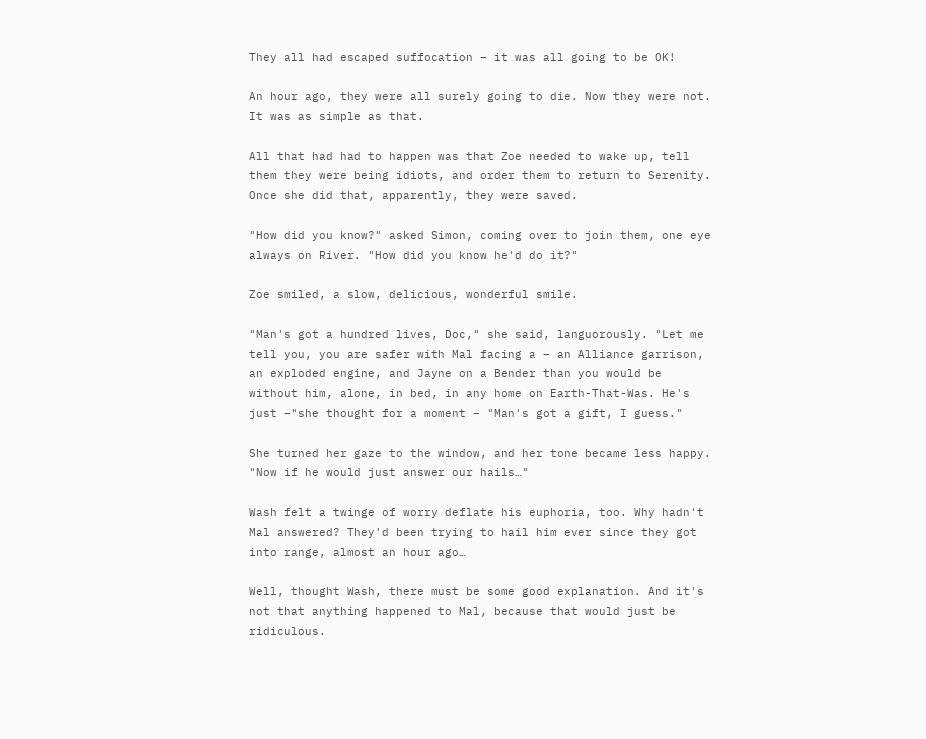They all had escaped suffocation – it was all going to be OK!

An hour ago, they were all surely going to die. Now they were not. It was as simple as that.

All that had had to happen was that Zoe needed to wake up, tell them they were being idiots, and order them to return to Serenity. Once she did that, apparently, they were saved.

"How did you know?" asked Simon, coming over to join them, one eye always on River. "How did you know he'd do it?"

Zoe smiled, a slow, delicious, wonderful smile.

"Man's got a hundred lives, Doc," she said, languorously. "Let me tell you, you are safer with Mal facing a – an Alliance garrison, an exploded engine, and Jayne on a Bender than you would be without him, alone, in bed, in any home on Earth-That-Was. He's just –"she thought for a moment – "Man's got a gift, I guess."

She turned her gaze to the window, and her tone became less happy. "Now if he would just answer our hails…"

Wash felt a twinge of worry deflate his euphoria, too. Why hadn't Mal answered? They'd been trying to hail him ever since they got into range, almost an hour ago…

Well, thought Wash, there must be some good explanation. And it's not that anything happened to Mal, because that would just be ridiculous.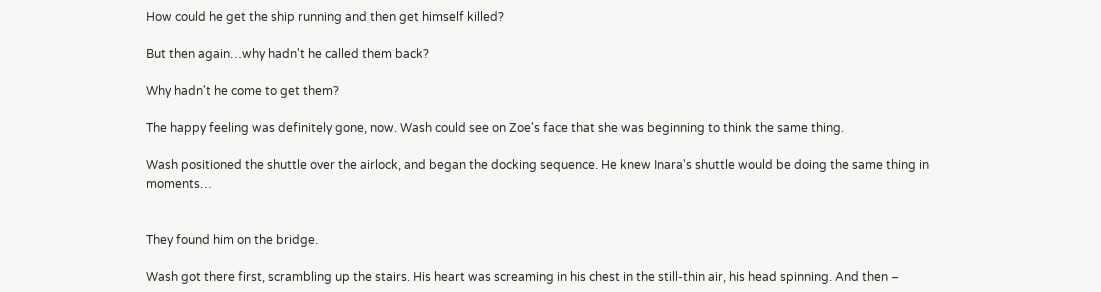How could he get the ship running and then get himself killed?

But then again…why hadn't he called them back?

Why hadn't he come to get them?

The happy feeling was definitely gone, now. Wash could see on Zoe's face that she was beginning to think the same thing.

Wash positioned the shuttle over the airlock, and began the docking sequence. He knew Inara's shuttle would be doing the same thing in moments…


They found him on the bridge.

Wash got there first, scrambling up the stairs. His heart was screaming in his chest in the still-thin air, his head spinning. And then –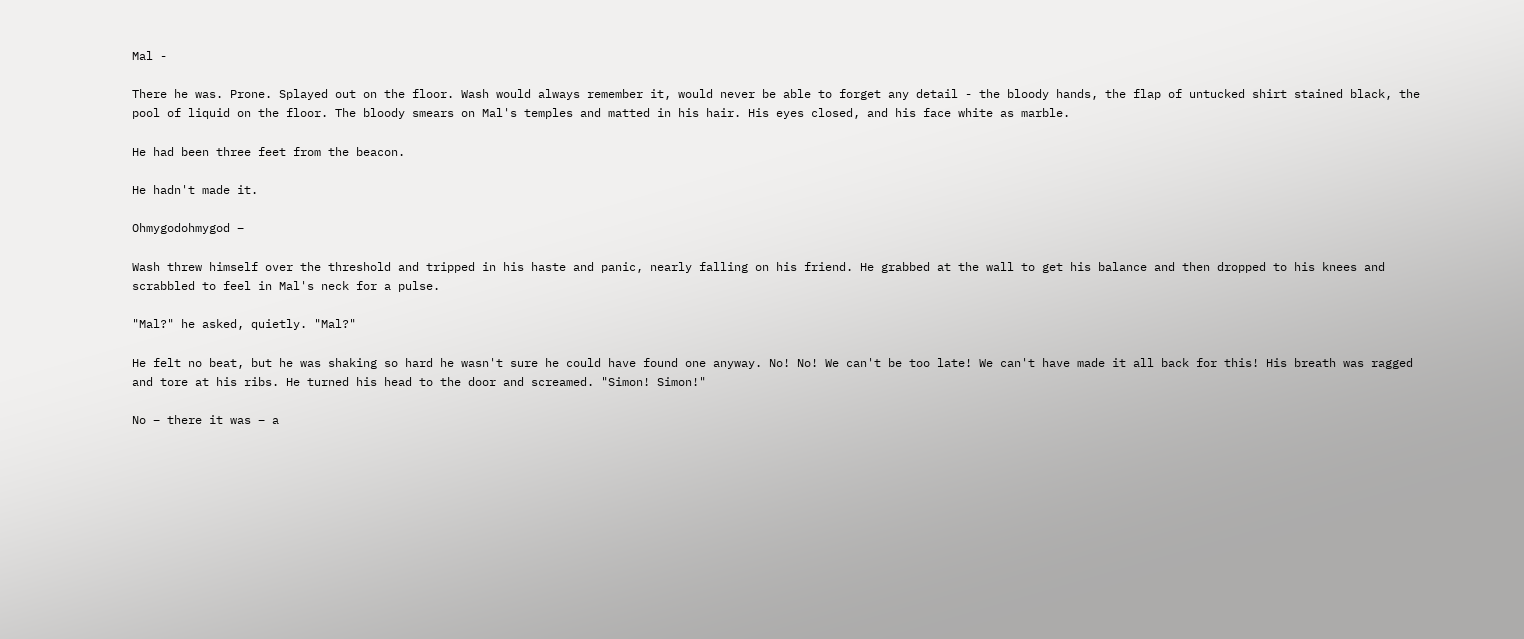Mal -

There he was. Prone. Splayed out on the floor. Wash would always remember it, would never be able to forget any detail - the bloody hands, the flap of untucked shirt stained black, the pool of liquid on the floor. The bloody smears on Mal's temples and matted in his hair. His eyes closed, and his face white as marble.

He had been three feet from the beacon.

He hadn't made it.

Ohmygodohmygod –

Wash threw himself over the threshold and tripped in his haste and panic, nearly falling on his friend. He grabbed at the wall to get his balance and then dropped to his knees and scrabbled to feel in Mal's neck for a pulse.

"Mal?" he asked, quietly. "Mal?"

He felt no beat, but he was shaking so hard he wasn't sure he could have found one anyway. No! No! We can't be too late! We can't have made it all back for this! His breath was ragged and tore at his ribs. He turned his head to the door and screamed. "Simon! Simon!"

No – there it was – a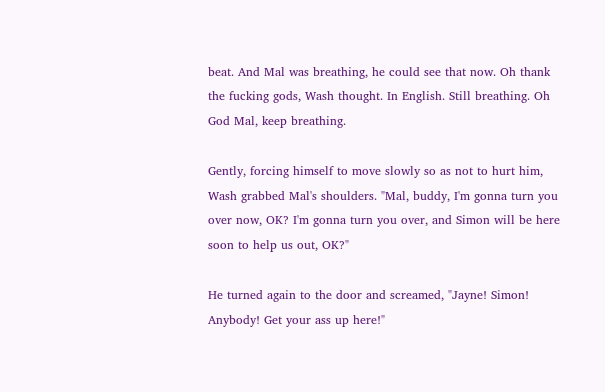beat. And Mal was breathing, he could see that now. Oh thank the fucking gods, Wash thought. In English. Still breathing. Oh God Mal, keep breathing.

Gently, forcing himself to move slowly so as not to hurt him, Wash grabbed Mal's shoulders. "Mal, buddy, I'm gonna turn you over now, OK? I'm gonna turn you over, and Simon will be here soon to help us out, OK?"

He turned again to the door and screamed, "Jayne! Simon! Anybody! Get your ass up here!"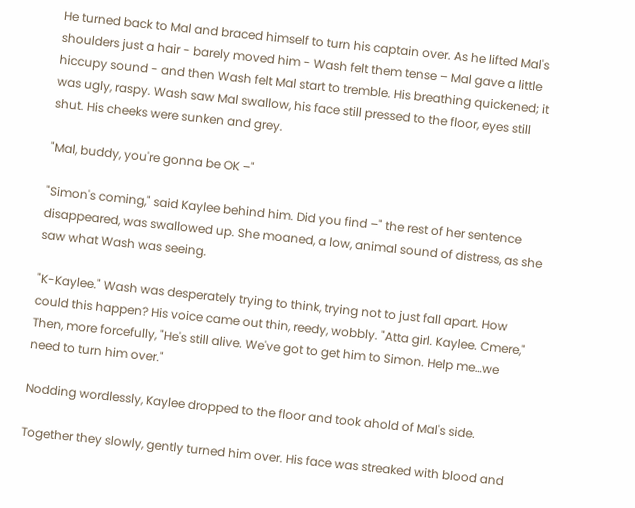He turned back to Mal and braced himself to turn his captain over. As he lifted Mal's shoulders just a hair - barely moved him - Wash felt them tense – Mal gave a little hiccupy sound - and then Wash felt Mal start to tremble. His breathing quickened; it was ugly, raspy. Wash saw Mal swallow, his face still pressed to the floor, eyes still shut. His cheeks were sunken and grey.

"Mal, buddy, you're gonna be OK –"

"Simon's coming," said Kaylee behind him. Did you find –" the rest of her sentence disappeared, was swallowed up. She moaned, a low, animal sound of distress, as she saw what Wash was seeing.

"K-Kaylee." Wash was desperately trying to think, trying not to just fall apart. How could this happen? His voice came out thin, reedy, wobbly. "Atta girl. Kaylee. Cmere," Then, more forcefully, "He's still alive. We've got to get him to Simon. Help me…we need to turn him over."

Nodding wordlessly, Kaylee dropped to the floor and took ahold of Mal's side.

Together they slowly, gently turned him over. His face was streaked with blood and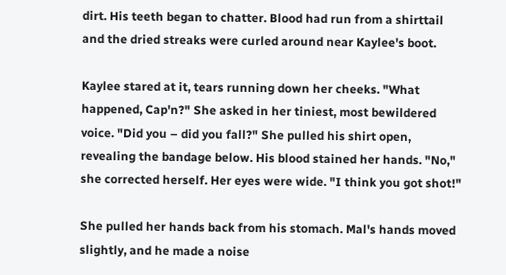dirt. His teeth began to chatter. Blood had run from a shirttail and the dried streaks were curled around near Kaylee's boot.

Kaylee stared at it, tears running down her cheeks. "What happened, Cap'n?" She asked in her tiniest, most bewildered voice. "Did you – did you fall?" She pulled his shirt open, revealing the bandage below. His blood stained her hands. "No," she corrected herself. Her eyes were wide. "I think you got shot!"

She pulled her hands back from his stomach. Mal's hands moved slightly, and he made a noise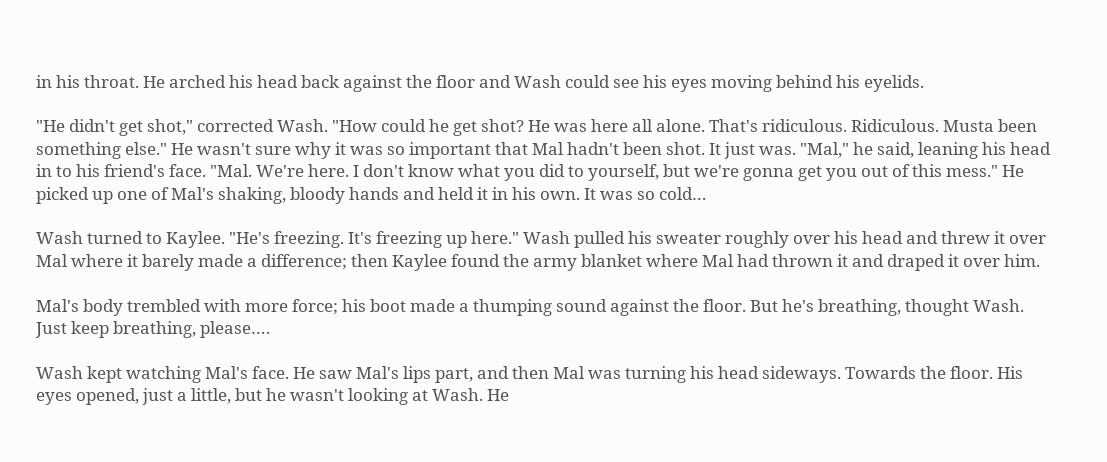in his throat. He arched his head back against the floor and Wash could see his eyes moving behind his eyelids.

"He didn't get shot," corrected Wash. "How could he get shot? He was here all alone. That's ridiculous. Ridiculous. Musta been something else." He wasn't sure why it was so important that Mal hadn't been shot. It just was. "Mal," he said, leaning his head in to his friend's face. "Mal. We're here. I don't know what you did to yourself, but we're gonna get you out of this mess." He picked up one of Mal's shaking, bloody hands and held it in his own. It was so cold…

Wash turned to Kaylee. "He's freezing. It's freezing up here." Wash pulled his sweater roughly over his head and threw it over Mal where it barely made a difference; then Kaylee found the army blanket where Mal had thrown it and draped it over him.

Mal's body trembled with more force; his boot made a thumping sound against the floor. But he's breathing, thought Wash. Just keep breathing, please….

Wash kept watching Mal's face. He saw Mal's lips part, and then Mal was turning his head sideways. Towards the floor. His eyes opened, just a little, but he wasn't looking at Wash. He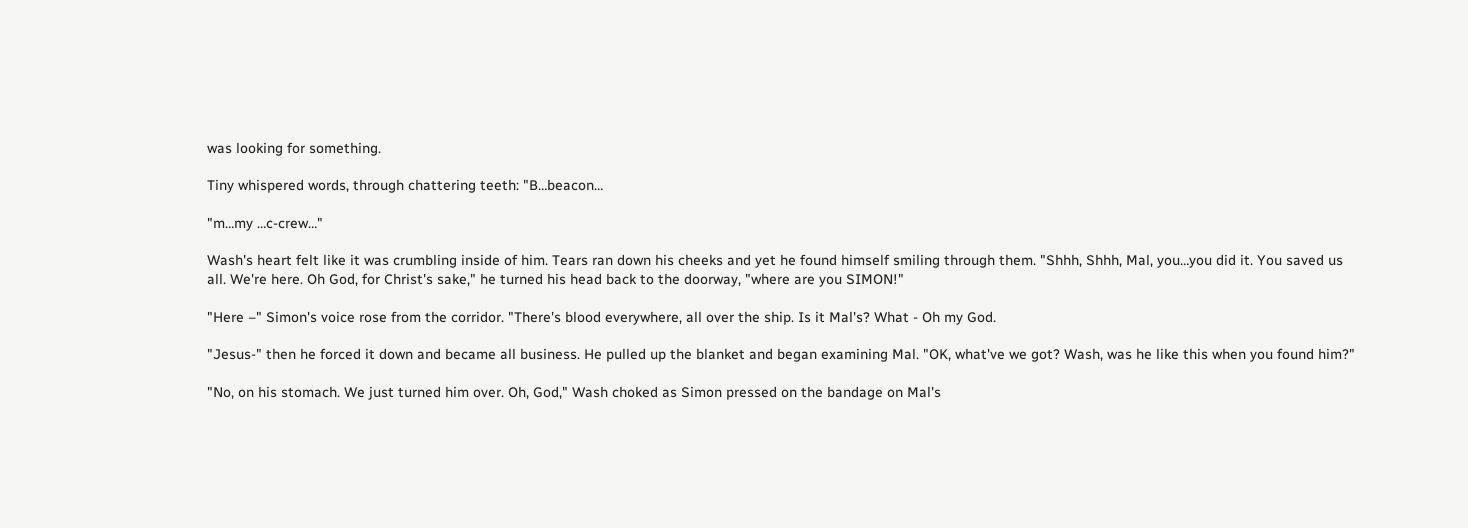was looking for something.

Tiny whispered words, through chattering teeth: "B…beacon…

"m…my …c-crew…"

Wash's heart felt like it was crumbling inside of him. Tears ran down his cheeks and yet he found himself smiling through them. "Shhh, Shhh, Mal, you…you did it. You saved us all. We're here. Oh God, for Christ's sake," he turned his head back to the doorway, "where are you SIMON!"

"Here –" Simon's voice rose from the corridor. "There's blood everywhere, all over the ship. Is it Mal's? What - Oh my God.

"Jesus-" then he forced it down and became all business. He pulled up the blanket and began examining Mal. "OK, what've we got? Wash, was he like this when you found him?"

"No, on his stomach. We just turned him over. Oh, God," Wash choked as Simon pressed on the bandage on Mal's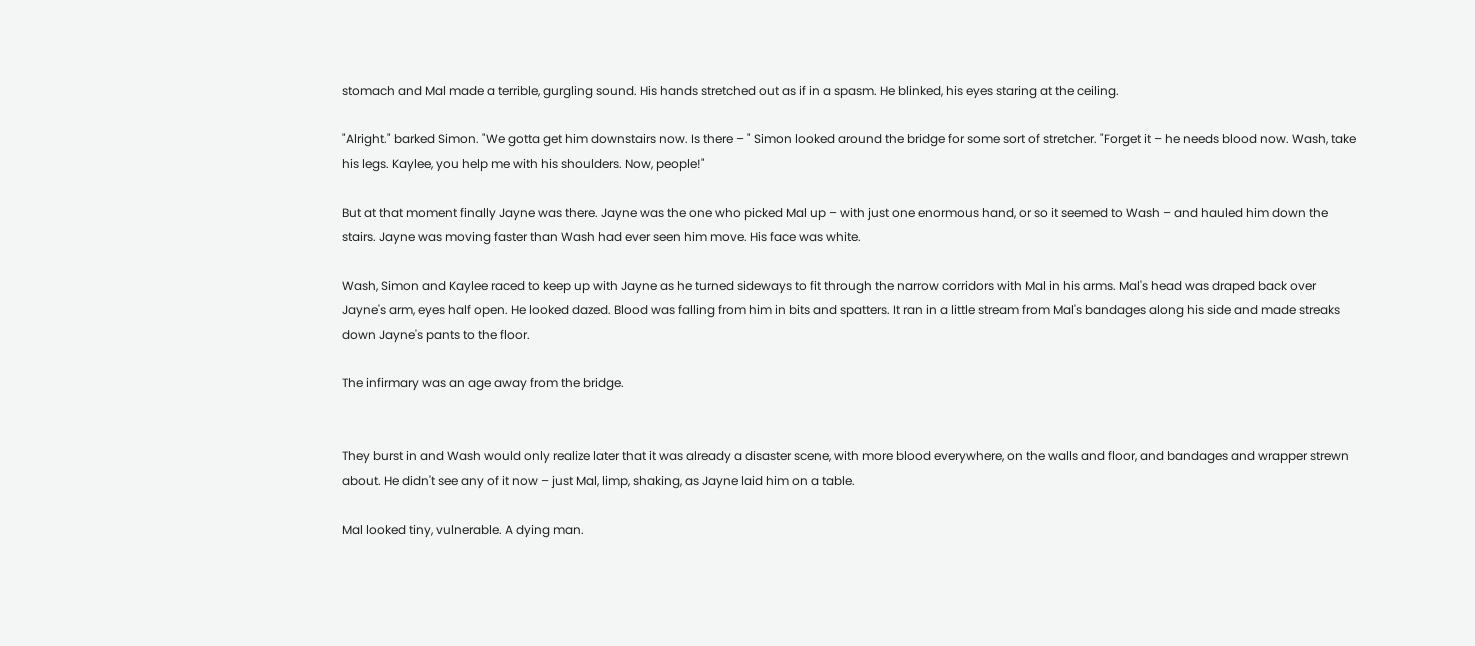stomach and Mal made a terrible, gurgling sound. His hands stretched out as if in a spasm. He blinked, his eyes staring at the ceiling.

"Alright." barked Simon. "We gotta get him downstairs now. Is there – " Simon looked around the bridge for some sort of stretcher. "Forget it – he needs blood now. Wash, take his legs. Kaylee, you help me with his shoulders. Now, people!"

But at that moment finally Jayne was there. Jayne was the one who picked Mal up – with just one enormous hand, or so it seemed to Wash – and hauled him down the stairs. Jayne was moving faster than Wash had ever seen him move. His face was white.

Wash, Simon and Kaylee raced to keep up with Jayne as he turned sideways to fit through the narrow corridors with Mal in his arms. Mal's head was draped back over Jayne's arm, eyes half open. He looked dazed. Blood was falling from him in bits and spatters. It ran in a little stream from Mal's bandages along his side and made streaks down Jayne's pants to the floor.

The infirmary was an age away from the bridge.


They burst in and Wash would only realize later that it was already a disaster scene, with more blood everywhere, on the walls and floor, and bandages and wrapper strewn about. He didn't see any of it now – just Mal, limp, shaking, as Jayne laid him on a table.

Mal looked tiny, vulnerable. A dying man.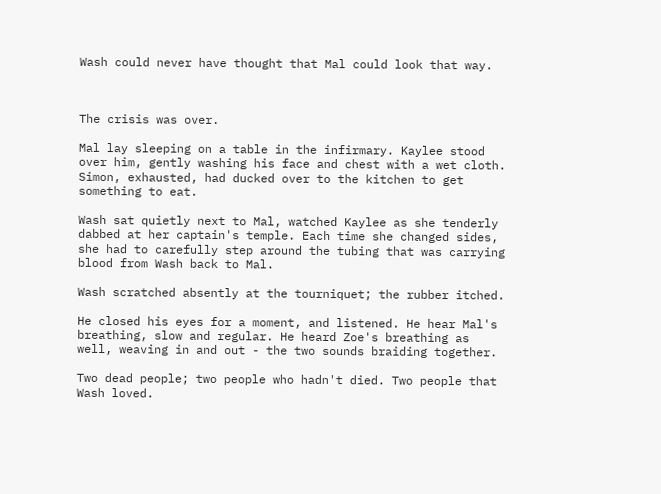Wash could never have thought that Mal could look that way.



The crisis was over.

Mal lay sleeping on a table in the infirmary. Kaylee stood over him, gently washing his face and chest with a wet cloth. Simon, exhausted, had ducked over to the kitchen to get something to eat.

Wash sat quietly next to Mal, watched Kaylee as she tenderly dabbed at her captain's temple. Each time she changed sides, she had to carefully step around the tubing that was carrying blood from Wash back to Mal.

Wash scratched absently at the tourniquet; the rubber itched.

He closed his eyes for a moment, and listened. He hear Mal's breathing, slow and regular. He heard Zoe's breathing as well, weaving in and out - the two sounds braiding together.

Two dead people; two people who hadn't died. Two people that Wash loved.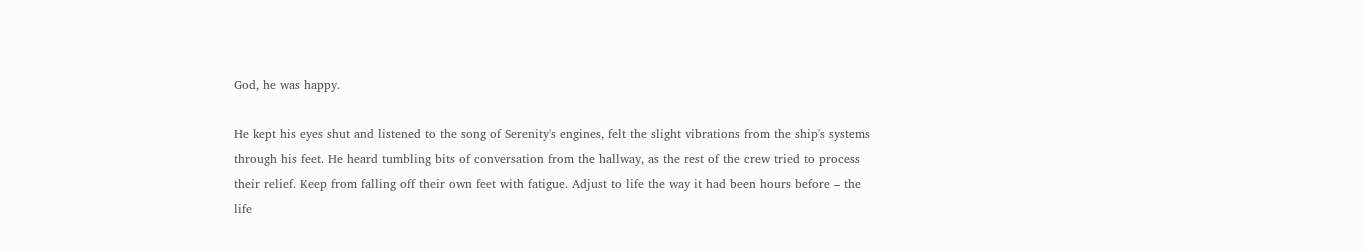God, he was happy.

He kept his eyes shut and listened to the song of Serenity's engines, felt the slight vibrations from the ship's systems through his feet. He heard tumbling bits of conversation from the hallway, as the rest of the crew tried to process their relief. Keep from falling off their own feet with fatigue. Adjust to life the way it had been hours before – the life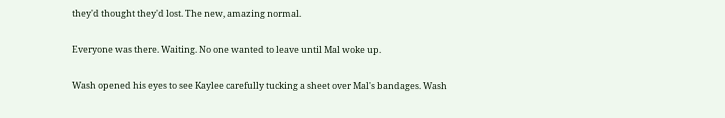they'd thought they'd lost. The new, amazing normal.

Everyone was there. Waiting. No one wanted to leave until Mal woke up.

Wash opened his eyes to see Kaylee carefully tucking a sheet over Mal's bandages. Wash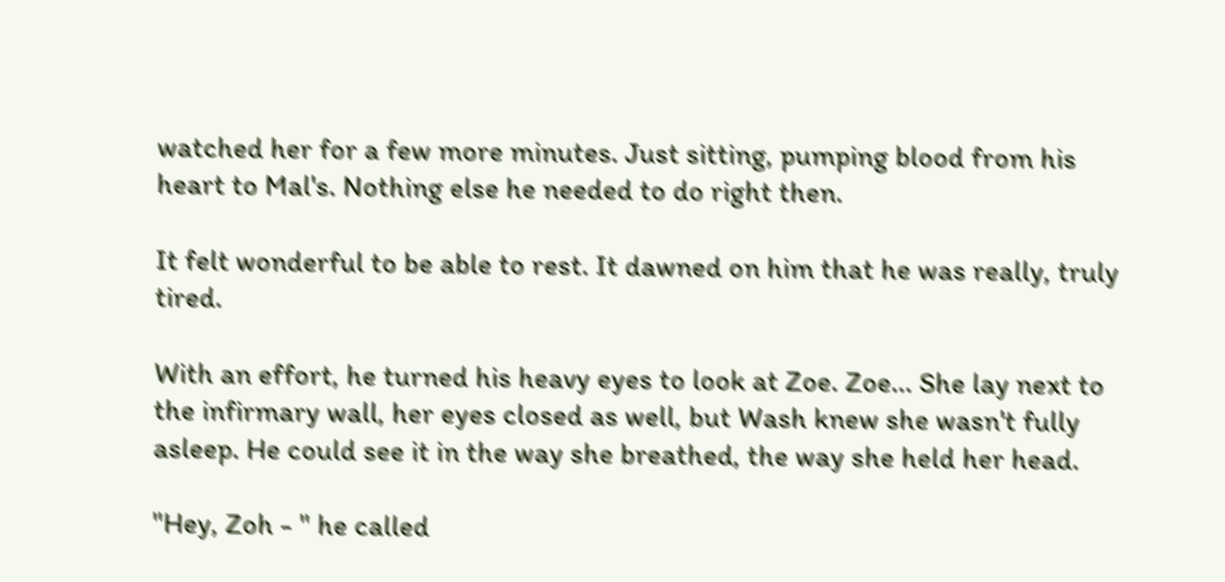watched her for a few more minutes. Just sitting, pumping blood from his heart to Mal's. Nothing else he needed to do right then.

It felt wonderful to be able to rest. It dawned on him that he was really, truly tired.

With an effort, he turned his heavy eyes to look at Zoe. Zoe... She lay next to the infirmary wall, her eyes closed as well, but Wash knew she wasn't fully asleep. He could see it in the way she breathed, the way she held her head.

"Hey, Zoh - " he called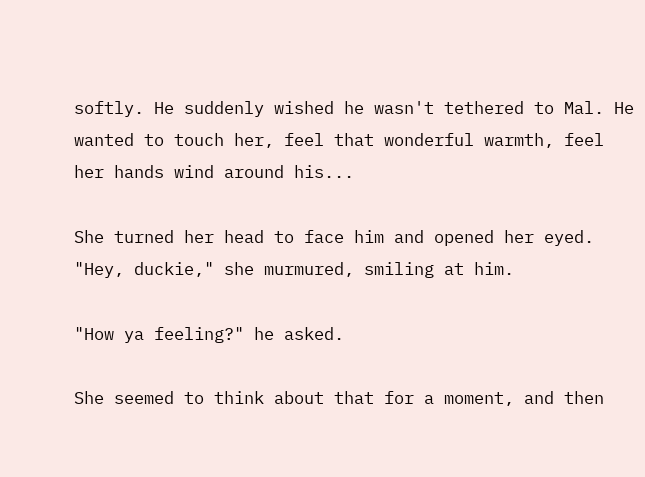softly. He suddenly wished he wasn't tethered to Mal. He wanted to touch her, feel that wonderful warmth, feel her hands wind around his...

She turned her head to face him and opened her eyed. "Hey, duckie," she murmured, smiling at him.

"How ya feeling?" he asked.

She seemed to think about that for a moment, and then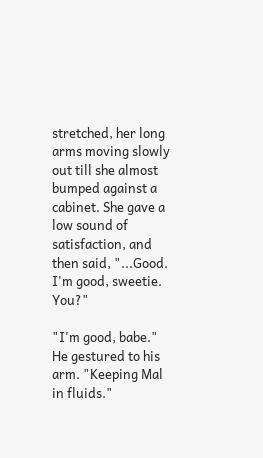stretched, her long arms moving slowly out till she almost bumped against a cabinet. She gave a low sound of satisfaction, and then said, "...Good. I'm good, sweetie. You?"

"I'm good, babe." He gestured to his arm. "Keeping Mal in fluids."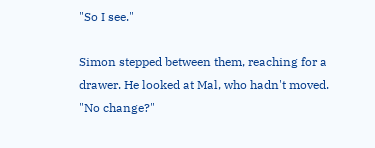"So I see."

Simon stepped between them, reaching for a drawer. He looked at Mal, who hadn't moved. "No change?"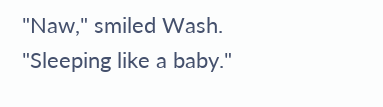"Naw," smiled Wash. "Sleeping like a baby."